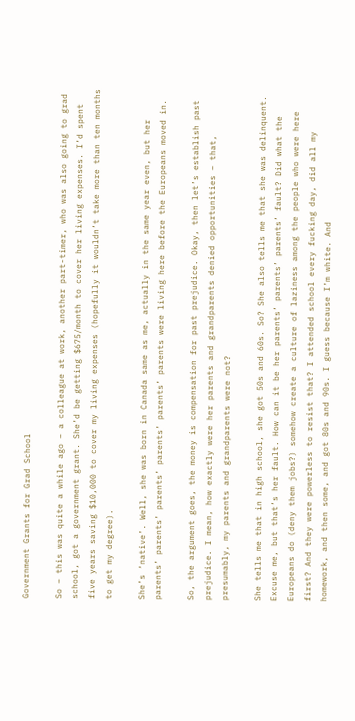Government Grants for Grad School

So – this was quite a while ago – a colleague at work, another part-timer, who was also going to grad school, got a government grant. She’d be getting $675/month to cover her living expenses. I’d spent five years saving $10,000 to cover my living expenses (hopefully it wouldn’t take more than ten months to get my degree).

She’s ‘native’. Well, she was born in Canada same as me, actually in the same year even, but her parents’ parents’ parents’ parents’ parents’ parents were living here before the Europeans moved in.

So, the argument goes, the money is compensation for past prejudice. Okay, then let’s establish past prejudice. I mean, how exactly were her parents and grandparents denied opportunities – that, presumably, my parents and grandparents were not?

She tells me that in high school, she got 50s and 60s. So? She also tells me that she was delinquent. Excuse me, but that’s her fault. How can it be her parents’ parents’ parents’ fault? Did what the Europeans do (deny them jobs?) somehow create a culture of laziness among the people who were here first? And they were powerless to resist that? I attended school every fucking day, did all my homework, and then some, and got 80s and 90s. I guess because I’m white. And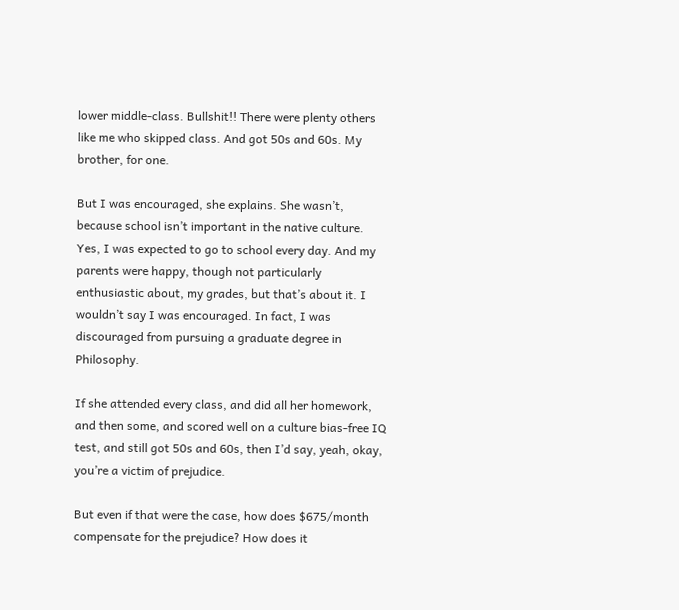lower middle-class. Bullshit!! There were plenty others like me who skipped class. And got 50s and 60s. My brother, for one.

But I was encouraged, she explains. She wasn’t, because school isn’t important in the native culture. Yes, I was expected to go to school every day. And my parents were happy, though not particularly enthusiastic about, my grades, but that’s about it. I wouldn’t say I was encouraged. In fact, I was discouraged from pursuing a graduate degree in Philosophy.

If she attended every class, and did all her homework, and then some, and scored well on a culture bias-free IQ test, and still got 50s and 60s, then I’d say, yeah, okay, you’re a victim of prejudice.

But even if that were the case, how does $675/month compensate for the prejudice? How does it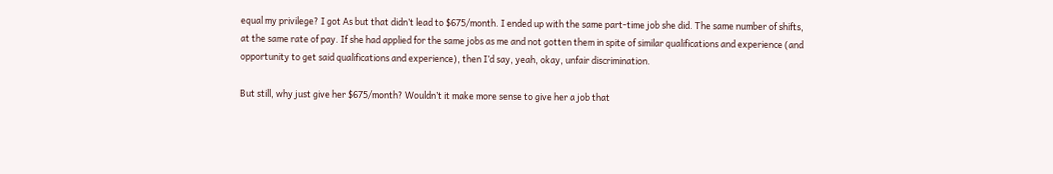equal my privilege? I got As but that didn’t lead to $675/month. I ended up with the same part-time job she did. The same number of shifts, at the same rate of pay. If she had applied for the same jobs as me and not gotten them in spite of similar qualifications and experience (and opportunity to get said qualifications and experience), then I’d say, yeah, okay, unfair discrimination.

But still, why just give her $675/month? Wouldn’t it make more sense to give her a job that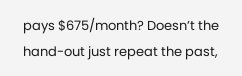pays $675/month? Doesn’t the hand-out just repeat the past,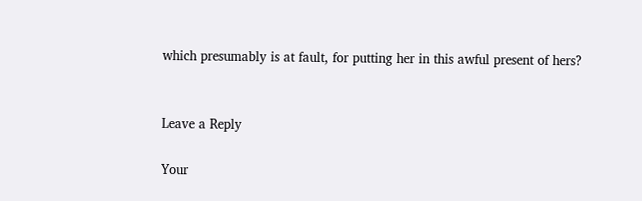which presumably is at fault, for putting her in this awful present of hers?


Leave a Reply

Your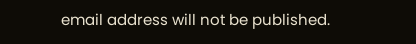email address will not be published.